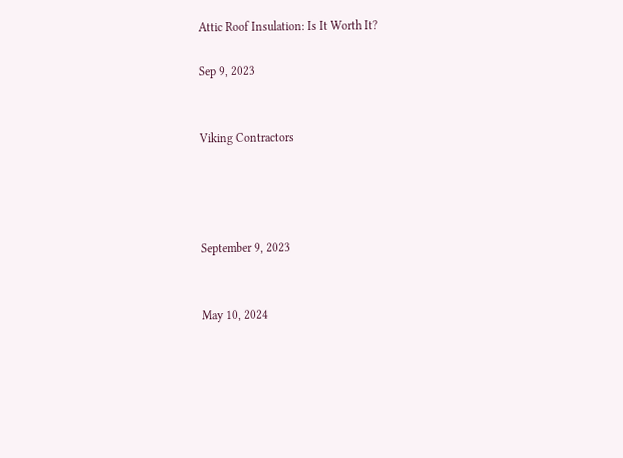Attic Roof Insulation: Is It Worth It?

Sep 9, 2023


Viking Contractors




September 9, 2023


May 10, 2024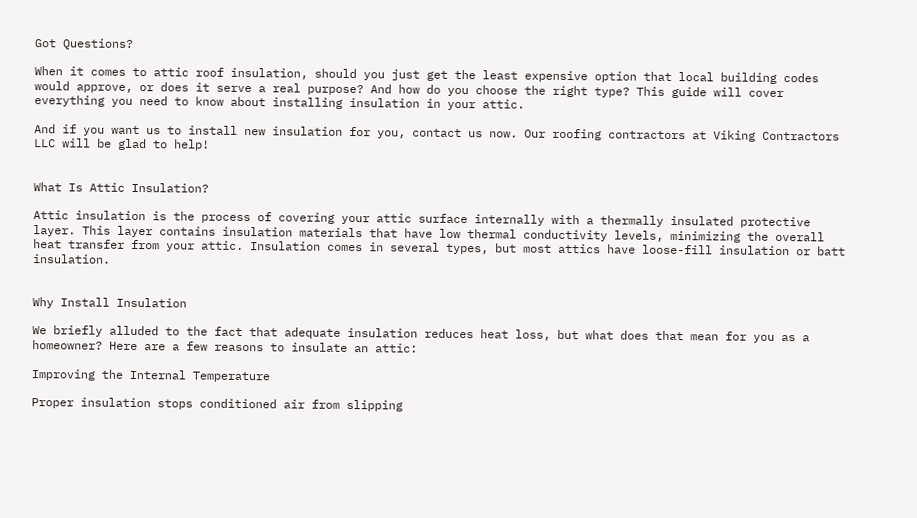Got Questions?

When it comes to attic roof insulation, should you just get the least expensive option that local building codes would approve, or does it serve a real purpose? And how do you choose the right type? This guide will cover everything you need to know about installing insulation in your attic.

And if you want us to install new insulation for you, contact us now. Our roofing contractors at Viking Contractors LLC will be glad to help!


What Is Attic Insulation?

Attic insulation is the process of covering your attic surface internally with a thermally insulated protective layer. This layer contains insulation materials that have low thermal conductivity levels, minimizing the overall heat transfer from your attic. Insulation comes in several types, but most attics have loose-fill insulation or batt insulation.


Why Install Insulation

We briefly alluded to the fact that adequate insulation reduces heat loss, but what does that mean for you as a homeowner? Here are a few reasons to insulate an attic:

Improving the Internal Temperature

Proper insulation stops conditioned air from slipping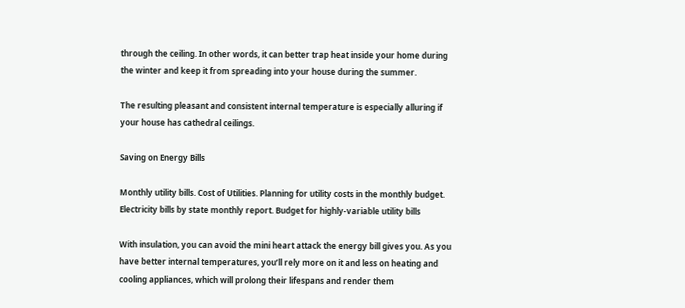through the ceiling. In other words, it can better trap heat inside your home during the winter and keep it from spreading into your house during the summer.

The resulting pleasant and consistent internal temperature is especially alluring if your house has cathedral ceilings.

Saving on Energy Bills

Monthly utility bills. Cost of Utilities. Planning for utility costs in the monthly budget. Electricity bills by state monthly report. Budget for highly-variable utility bills

With insulation, you can avoid the mini heart attack the energy bill gives you. As you have better internal temperatures, you’ll rely more on it and less on heating and cooling appliances, which will prolong their lifespans and render them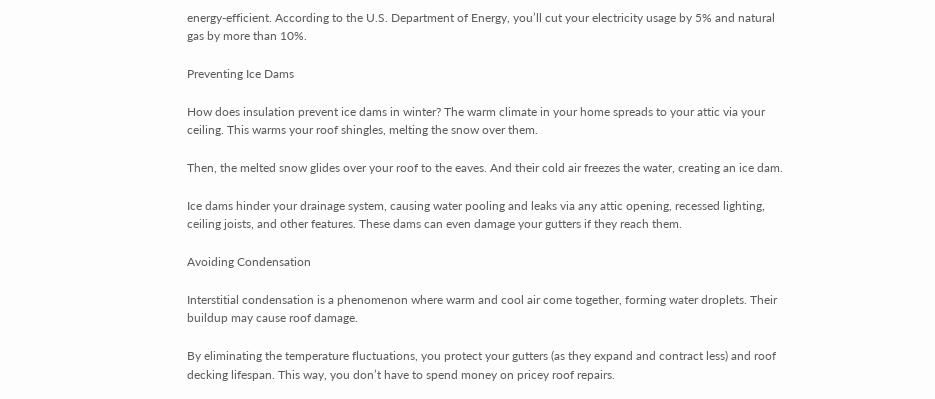energy-efficient. According to the U.S. Department of Energy, you’ll cut your electricity usage by 5% and natural gas by more than 10%.

Preventing Ice Dams

How does insulation prevent ice dams in winter? The warm climate in your home spreads to your attic via your ceiling. This warms your roof shingles, melting the snow over them.

Then, the melted snow glides over your roof to the eaves. And their cold air freezes the water, creating an ice dam.

Ice dams hinder your drainage system, causing water pooling and leaks via any attic opening, recessed lighting, ceiling joists, and other features. These dams can even damage your gutters if they reach them.

Avoiding Condensation

Interstitial condensation is a phenomenon where warm and cool air come together, forming water droplets. Their buildup may cause roof damage.

By eliminating the temperature fluctuations, you protect your gutters (as they expand and contract less) and roof decking lifespan. This way, you don’t have to spend money on pricey roof repairs.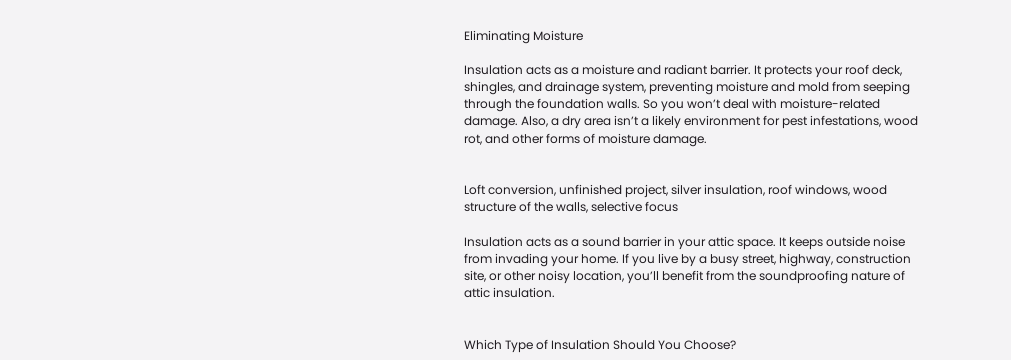Eliminating Moisture

Insulation acts as a moisture and radiant barrier. It protects your roof deck, shingles, and drainage system, preventing moisture and mold from seeping through the foundation walls. So you won’t deal with moisture-related damage. Also, a dry area isn’t a likely environment for pest infestations, wood rot, and other forms of moisture damage.


Loft conversion, unfinished project, silver insulation, roof windows, wood structure of the walls, selective focus

Insulation acts as a sound barrier in your attic space. It keeps outside noise from invading your home. If you live by a busy street, highway, construction site, or other noisy location, you’ll benefit from the soundproofing nature of attic insulation.


Which Type of Insulation Should You Choose?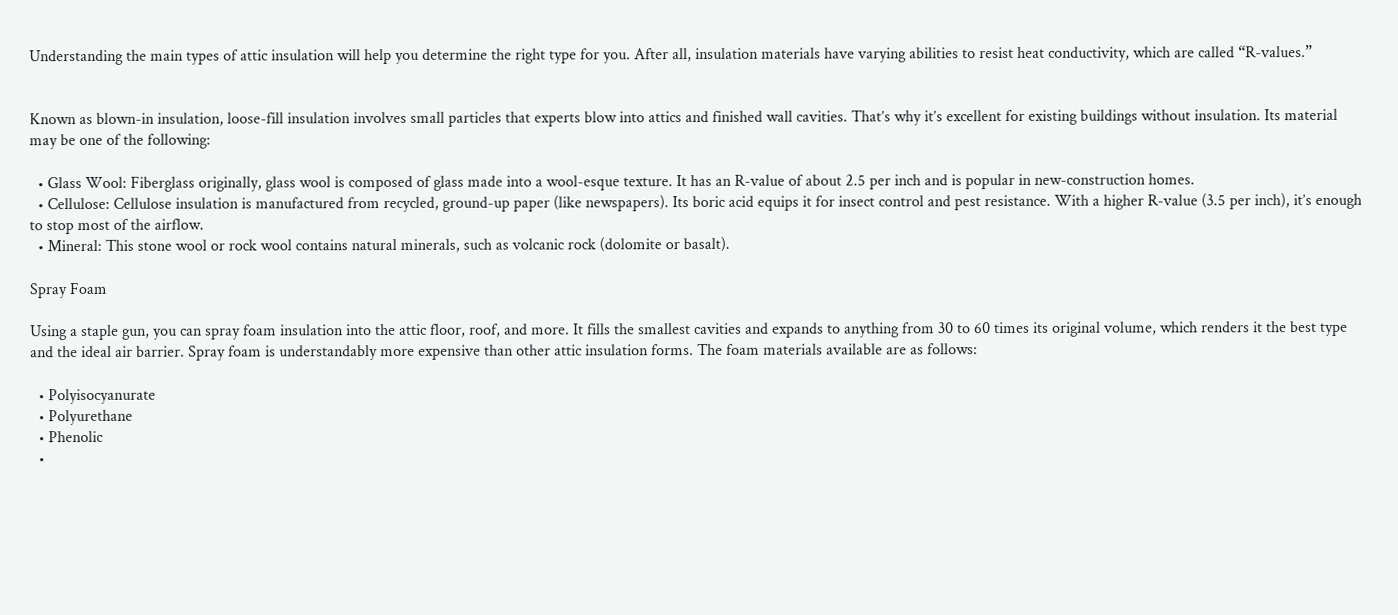Understanding the main types of attic insulation will help you determine the right type for you. After all, insulation materials have varying abilities to resist heat conductivity, which are called “R-values.”


Known as blown-in insulation, loose-fill insulation involves small particles that experts blow into attics and finished wall cavities. That’s why it’s excellent for existing buildings without insulation. Its material may be one of the following:

  • Glass Wool: Fiberglass originally, glass wool is composed of glass made into a wool-esque texture. It has an R-value of about 2.5 per inch and is popular in new-construction homes.
  • Cellulose: Cellulose insulation is manufactured from recycled, ground-up paper (like newspapers). Its boric acid equips it for insect control and pest resistance. With a higher R-value (3.5 per inch), it’s enough to stop most of the airflow.
  • Mineral: This stone wool or rock wool contains natural minerals, such as volcanic rock (dolomite or basalt).

Spray Foam

Using a staple gun, you can spray foam insulation into the attic floor, roof, and more. It fills the smallest cavities and expands to anything from 30 to 60 times its original volume, which renders it the best type and the ideal air barrier. Spray foam is understandably more expensive than other attic insulation forms. The foam materials available are as follows:

  • Polyisocyanurate
  • Polyurethane
  • Phenolic
  •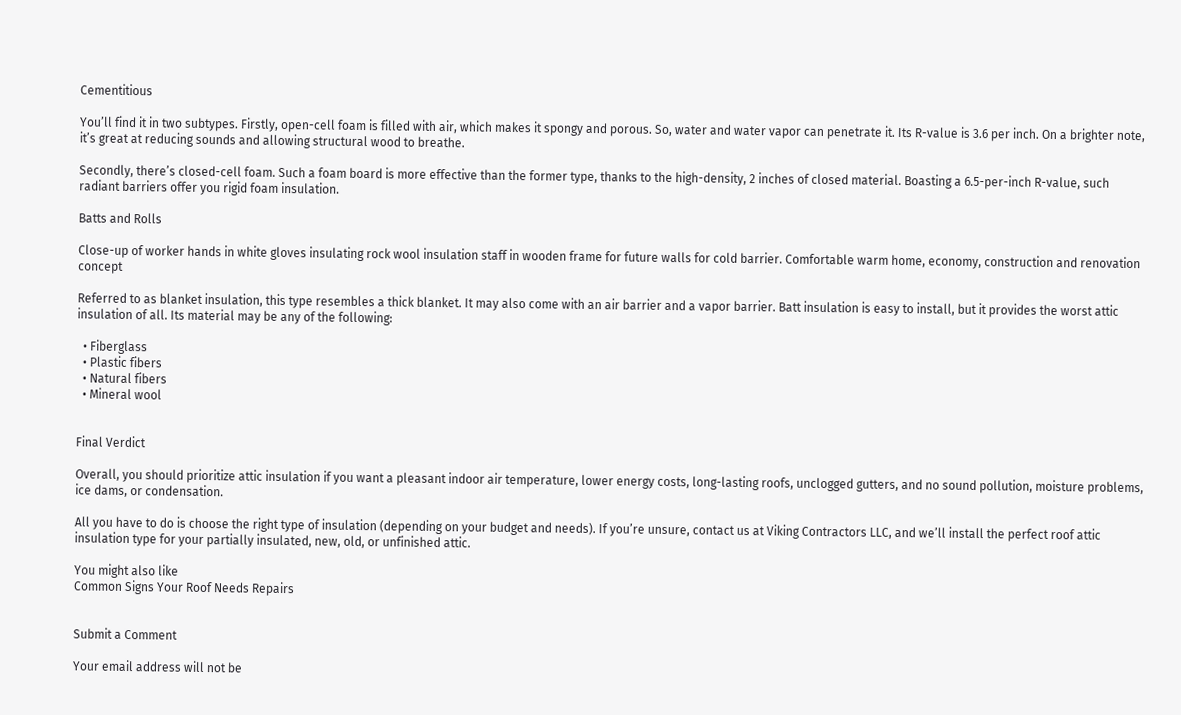Cementitious

You’ll find it in two subtypes. Firstly, open-cell foam is filled with air, which makes it spongy and porous. So, water and water vapor can penetrate it. Its R-value is 3.6 per inch. On a brighter note, it’s great at reducing sounds and allowing structural wood to breathe.

Secondly, there’s closed-cell foam. Such a foam board is more effective than the former type, thanks to the high-density, 2 inches of closed material. Boasting a 6.5-per-inch R-value, such radiant barriers offer you rigid foam insulation.

Batts and Rolls

Close-up of worker hands in white gloves insulating rock wool insulation staff in wooden frame for future walls for cold barrier. Comfortable warm home, economy, construction and renovation concept

Referred to as blanket insulation, this type resembles a thick blanket. It may also come with an air barrier and a vapor barrier. Batt insulation is easy to install, but it provides the worst attic insulation of all. Its material may be any of the following:

  • Fiberglass
  • Plastic fibers
  • Natural fibers
  • Mineral wool


Final Verdict

Overall, you should prioritize attic insulation if you want a pleasant indoor air temperature, lower energy costs, long-lasting roofs, unclogged gutters, and no sound pollution, moisture problems, ice dams, or condensation.

All you have to do is choose the right type of insulation (depending on your budget and needs). If you’re unsure, contact us at Viking Contractors LLC, and we’ll install the perfect roof attic insulation type for your partially insulated, new, old, or unfinished attic.

You might also like
Common Signs Your Roof Needs Repairs


Submit a Comment

Your email address will not be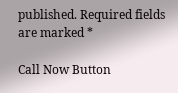published. Required fields are marked *

Call Now Button